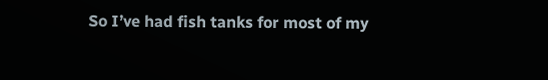So I’ve had fish tanks for most of my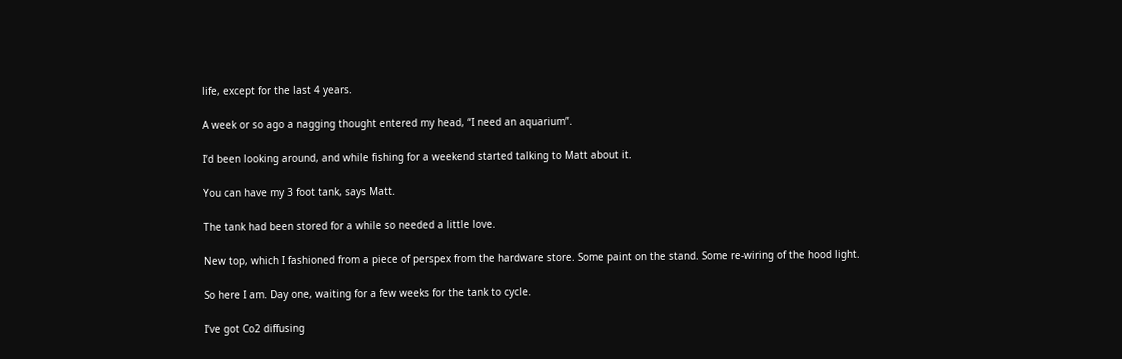life, except for the last 4 years.

A week or so ago a nagging thought entered my head, “I need an aquarium”.

I’d been looking around, and while fishing for a weekend started talking to Matt about it.

You can have my 3 foot tank, says Matt.

The tank had been stored for a while so needed a little love.

New top, which I fashioned from a piece of perspex from the hardware store. Some paint on the stand. Some re-wiring of the hood light.

So here I am. Day one, waiting for a few weeks for the tank to cycle.

I’ve got Co2 diffusing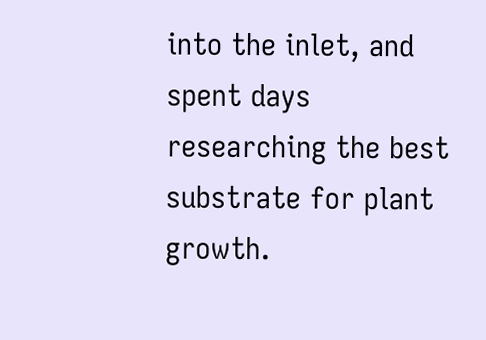into the inlet, and spent days researching the best substrate for plant growth.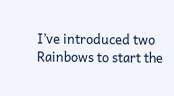I’ve introduced two Rainbows to start the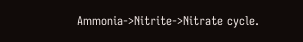Ammonia->Nitrite->Nitrate cycle.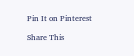Pin It on Pinterest

Share This